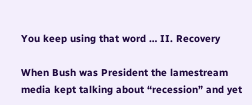You keep using that word … II. Recovery

When Bush was President the lamestream media kept talking about “recession” and yet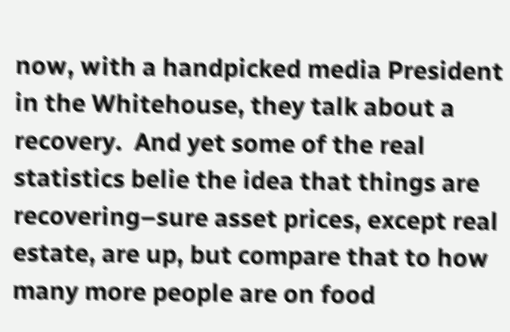now, with a handpicked media President in the Whitehouse, they talk about a recovery.  And yet some of the real statistics belie the idea that things are recovering–sure asset prices, except real estate, are up, but compare that to how many more people are on food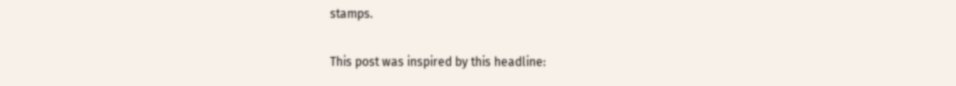stamps.

This post was inspired by this headline: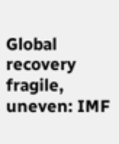Global recovery fragile, uneven: IMF